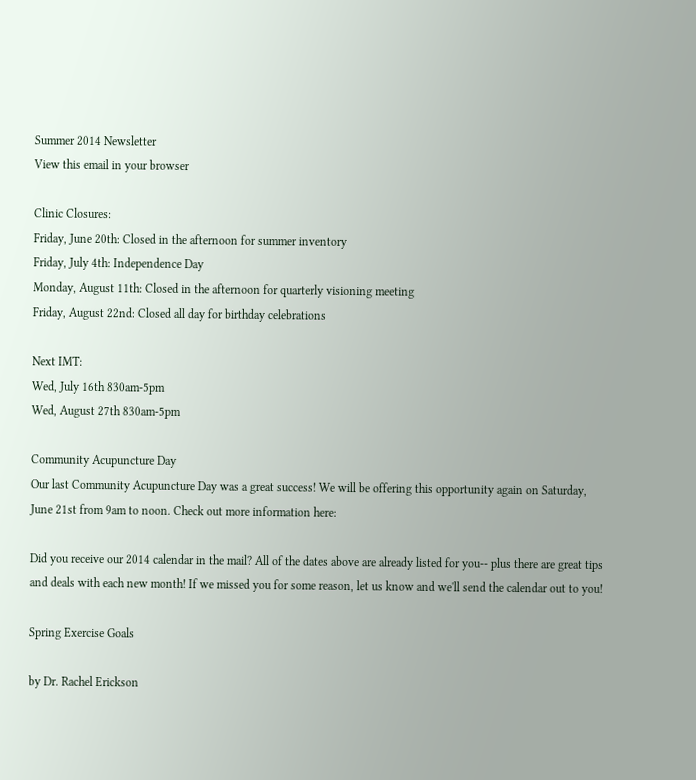Summer 2014 Newsletter
View this email in your browser

Clinic Closures:
Friday, June 20th: Closed in the afternoon for summer inventory
Friday, July 4th: Independence Day
Monday, August 11th: Closed in the afternoon for quarterly visioning meeting
Friday, August 22nd: Closed all day for birthday celebrations

Next IMT:
Wed, July 16th 830am-5pm
Wed, August 27th 830am-5pm

Community Acupuncture Day
Our last Community Acupuncture Day was a great success! We will be offering this opportunity again on Saturday, June 21st from 9am to noon. Check out more information here:

Did you receive our 2014 calendar in the mail? All of the dates above are already listed for you-- plus there are great tips and deals with each new month! If we missed you for some reason, let us know and we'll send the calendar out to you!

Spring Exercise Goals

by Dr. Rachel Erickson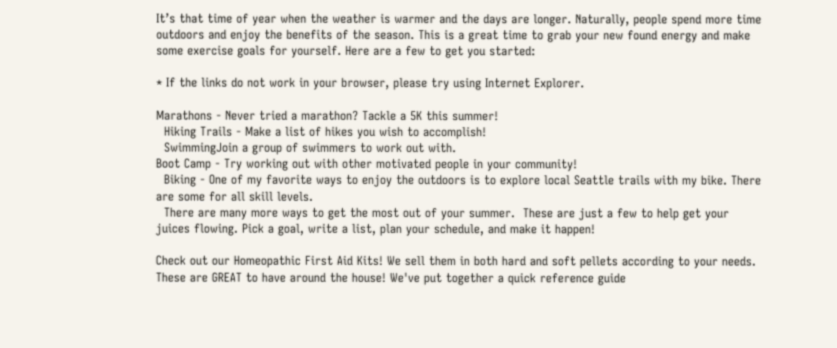It’s that time of year when the weather is warmer and the days are longer. Naturally, people spend more time outdoors and enjoy the benefits of the season. This is a great time to grab your new found energy and make some exercise goals for yourself. Here are a few to get you started:

* If the links do not work in your browser, please try using Internet Explorer.

Marathons - Never tried a marathon? Tackle a 5K this summer!
  Hiking Trails - Make a list of hikes you wish to accomplish!
  SwimmingJoin a group of swimmers to work out with.
Boot Camp - Try working out with other motivated people in your community!
  Biking - One of my favorite ways to enjoy the outdoors is to explore local Seattle trails with my bike. There are some for all skill levels.
  There are many more ways to get the most out of your summer.  These are just a few to help get your juices flowing. Pick a goal, write a list, plan your schedule, and make it happen!

Check out our Homeopathic First Aid Kits! We sell them in both hard and soft pellets according to your needs. These are GREAT to have around the house! We've put together a quick reference guide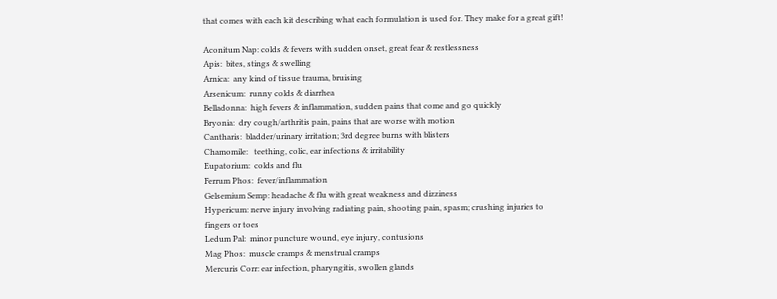that comes with each kit describing what each formulation is used for. They make for a great gift!

Aconitum Nap: colds & fevers with sudden onset, great fear & restlessness
Apis:  bites, stings & swelling
Arnica:  any kind of tissue trauma, bruising
Arsenicum:  runny colds & diarrhea
Belladonna:  high fevers & inflammation, sudden pains that come and go quickly
Bryonia:  dry cough/arthritis pain, pains that are worse with motion
Cantharis:  bladder/urinary irritation; 3rd degree burns with blisters
Chamomile:   teething, colic, ear infections & irritability
Eupatorium:  colds and flu
Ferrum Phos:  fever/inflammation
Gelsemium Semp: headache & flu with great weakness and dizziness
Hypericum: nerve injury involving radiating pain, shooting pain, spasm; crushing injuries to fingers or toes
Ledum Pal:  minor puncture wound, eye injury, contusions
Mag Phos:  muscle cramps & menstrual cramps
Mercuris Corr: ear infection, pharyngitis, swollen glands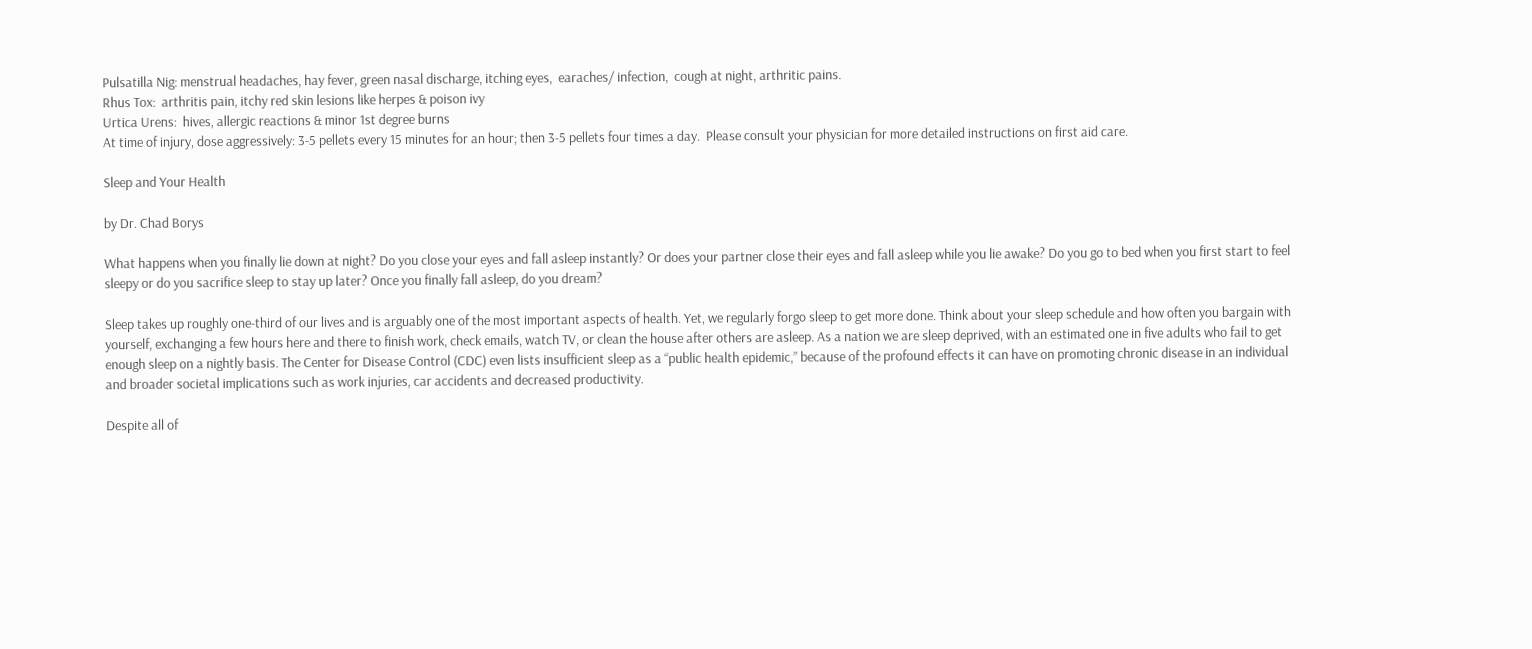Pulsatilla Nig: menstrual headaches, hay fever, green nasal discharge, itching eyes,  earaches/ infection,  cough at night, arthritic pains.
Rhus Tox:  arthritis pain, itchy red skin lesions like herpes & poison ivy
Urtica Urens:  hives, allergic reactions & minor 1st degree burns
At time of injury, dose aggressively: 3-5 pellets every 15 minutes for an hour; then 3-5 pellets four times a day.  Please consult your physician for more detailed instructions on first aid care.

Sleep and Your Health

by Dr. Chad Borys

What happens when you finally lie down at night? Do you close your eyes and fall asleep instantly? Or does your partner close their eyes and fall asleep while you lie awake? Do you go to bed when you first start to feel sleepy or do you sacrifice sleep to stay up later? Once you finally fall asleep, do you dream?

Sleep takes up roughly one-third of our lives and is arguably one of the most important aspects of health. Yet, we regularly forgo sleep to get more done. Think about your sleep schedule and how often you bargain with yourself, exchanging a few hours here and there to finish work, check emails, watch TV, or clean the house after others are asleep. As a nation we are sleep deprived, with an estimated one in five adults who fail to get enough sleep on a nightly basis. The Center for Disease Control (CDC) even lists insufficient sleep as a “public health epidemic,” because of the profound effects it can have on promoting chronic disease in an individual and broader societal implications such as work injuries, car accidents and decreased productivity.

Despite all of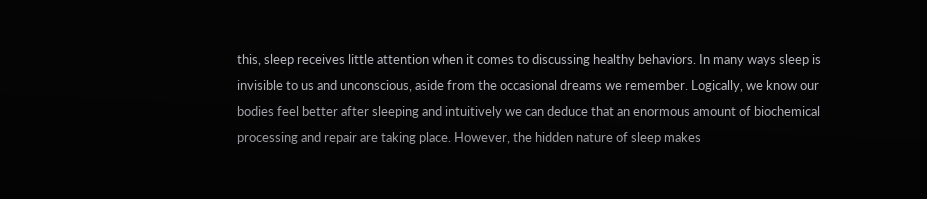this, sleep receives little attention when it comes to discussing healthy behaviors. In many ways sleep is invisible to us and unconscious, aside from the occasional dreams we remember. Logically, we know our bodies feel better after sleeping and intuitively we can deduce that an enormous amount of biochemical processing and repair are taking place. However, the hidden nature of sleep makes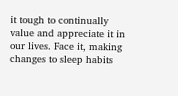it tough to continually value and appreciate it in our lives. Face it, making changes to sleep habits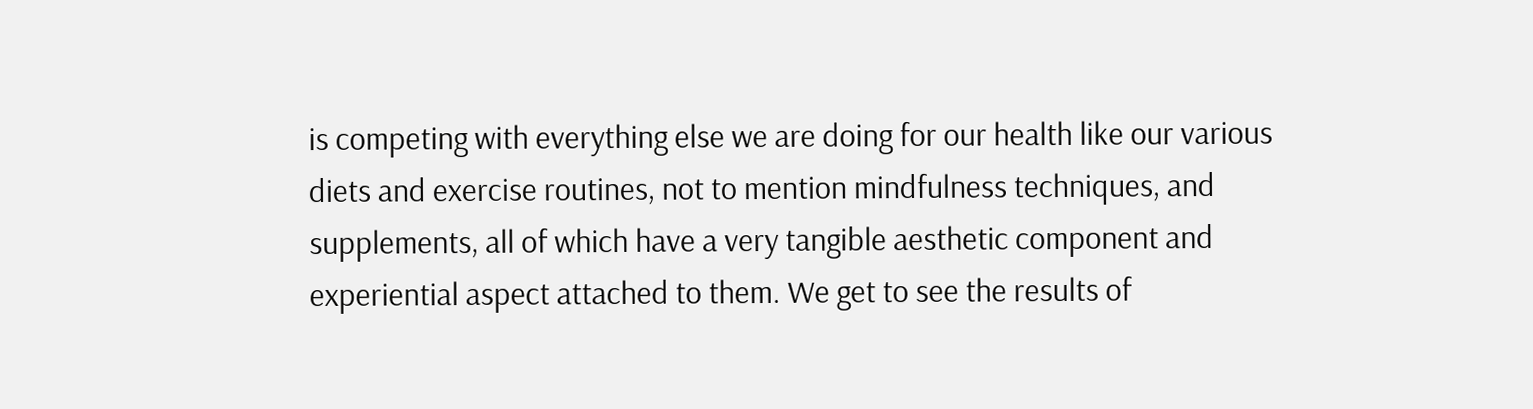is competing with everything else we are doing for our health like our various diets and exercise routines, not to mention mindfulness techniques, and supplements, all of which have a very tangible aesthetic component and experiential aspect attached to them. We get to see the results of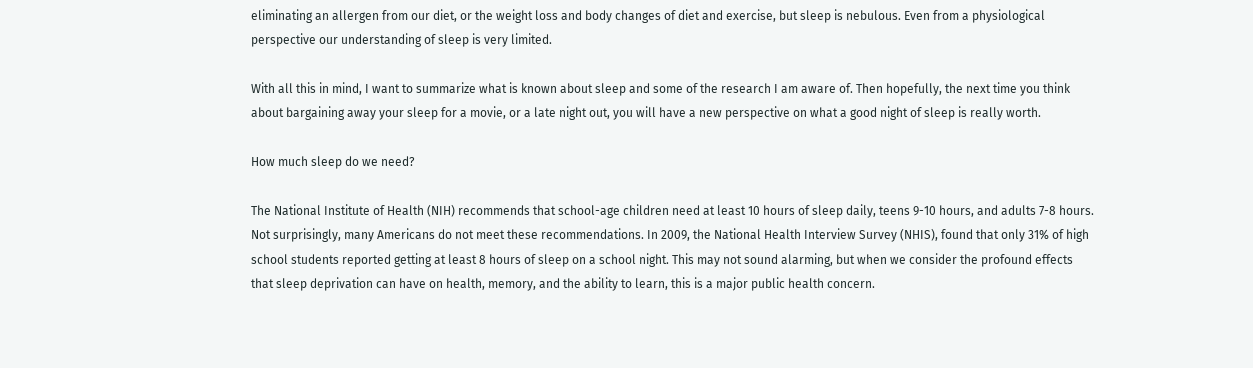eliminating an allergen from our diet, or the weight loss and body changes of diet and exercise, but sleep is nebulous. Even from a physiological perspective our understanding of sleep is very limited.

With all this in mind, I want to summarize what is known about sleep and some of the research I am aware of. Then hopefully, the next time you think about bargaining away your sleep for a movie, or a late night out, you will have a new perspective on what a good night of sleep is really worth.

How much sleep do we need?

The National Institute of Health (NIH) recommends that school-age children need at least 10 hours of sleep daily, teens 9-10 hours, and adults 7-8 hours. Not surprisingly, many Americans do not meet these recommendations. In 2009, the National Health Interview Survey (NHIS), found that only 31% of high school students reported getting at least 8 hours of sleep on a school night. This may not sound alarming, but when we consider the profound effects that sleep deprivation can have on health, memory, and the ability to learn, this is a major public health concern.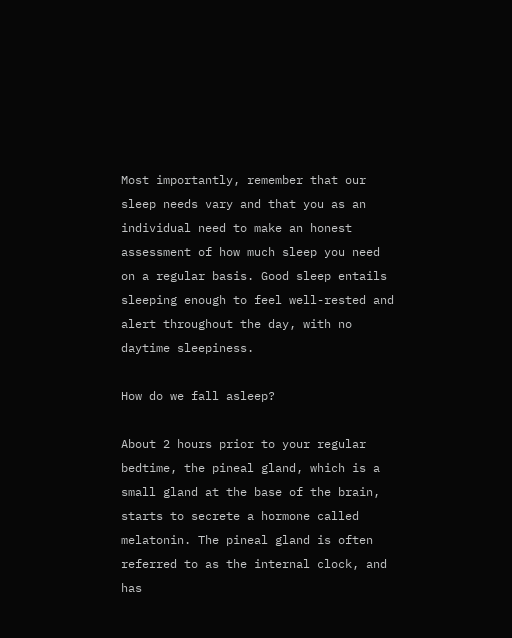Most importantly, remember that our sleep needs vary and that you as an individual need to make an honest assessment of how much sleep you need on a regular basis. Good sleep entails sleeping enough to feel well-rested and alert throughout the day, with no daytime sleepiness.

How do we fall asleep?

About 2 hours prior to your regular bedtime, the pineal gland, which is a small gland at the base of the brain, starts to secrete a hormone called melatonin. The pineal gland is often referred to as the internal clock, and has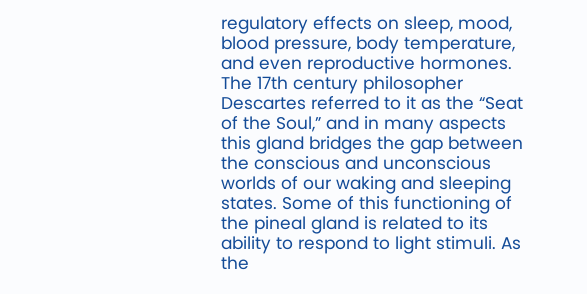regulatory effects on sleep, mood, blood pressure, body temperature, and even reproductive hormones. The 17th century philosopher Descartes referred to it as the “Seat of the Soul,” and in many aspects this gland bridges the gap between the conscious and unconscious worlds of our waking and sleeping states. Some of this functioning of the pineal gland is related to its ability to respond to light stimuli. As the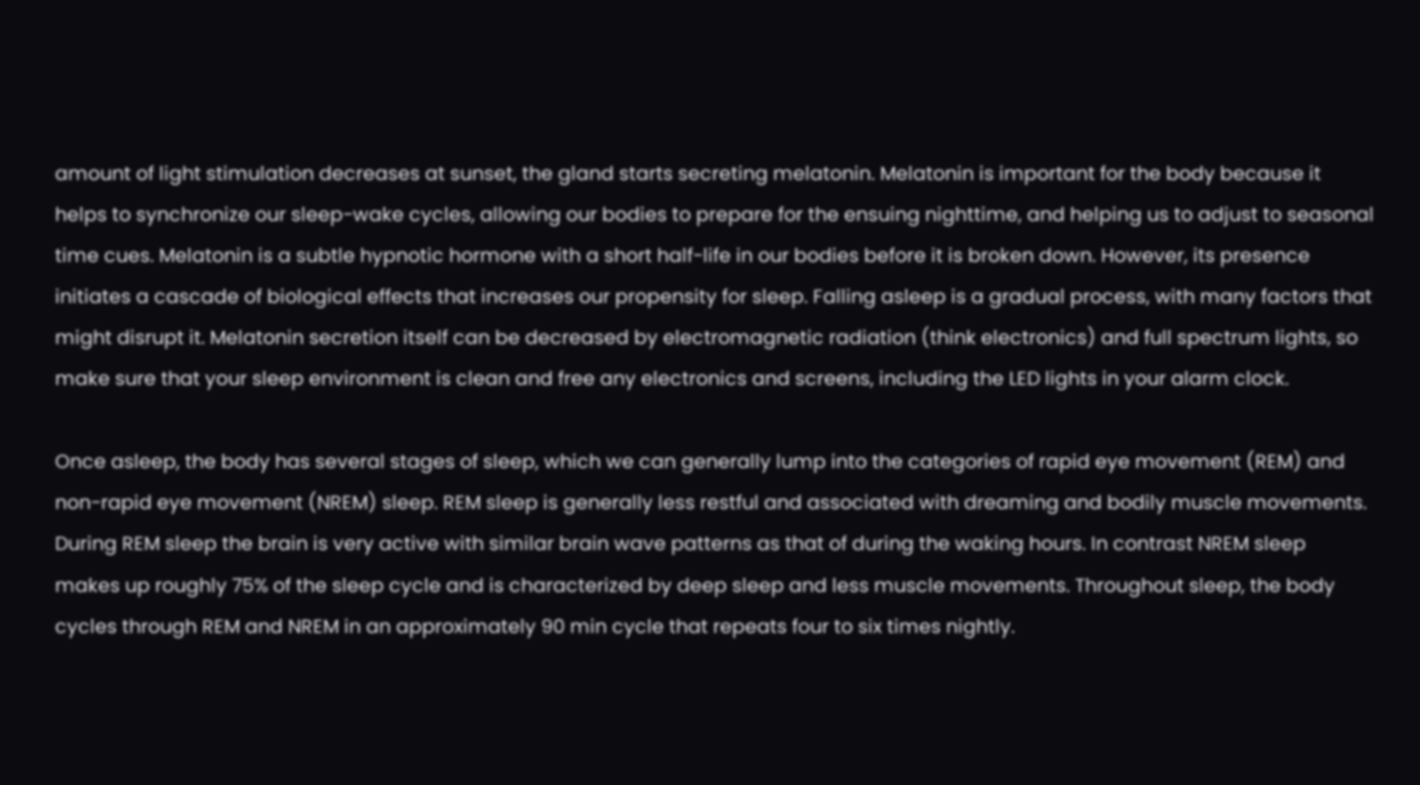amount of light stimulation decreases at sunset, the gland starts secreting melatonin. Melatonin is important for the body because it helps to synchronize our sleep-wake cycles, allowing our bodies to prepare for the ensuing nighttime, and helping us to adjust to seasonal time cues. Melatonin is a subtle hypnotic hormone with a short half-life in our bodies before it is broken down. However, its presence initiates a cascade of biological effects that increases our propensity for sleep. Falling asleep is a gradual process, with many factors that might disrupt it. Melatonin secretion itself can be decreased by electromagnetic radiation (think electronics) and full spectrum lights, so make sure that your sleep environment is clean and free any electronics and screens, including the LED lights in your alarm clock.

Once asleep, the body has several stages of sleep, which we can generally lump into the categories of rapid eye movement (REM) and non-rapid eye movement (NREM) sleep. REM sleep is generally less restful and associated with dreaming and bodily muscle movements. During REM sleep the brain is very active with similar brain wave patterns as that of during the waking hours. In contrast NREM sleep makes up roughly 75% of the sleep cycle and is characterized by deep sleep and less muscle movements. Throughout sleep, the body cycles through REM and NREM in an approximately 90 min cycle that repeats four to six times nightly.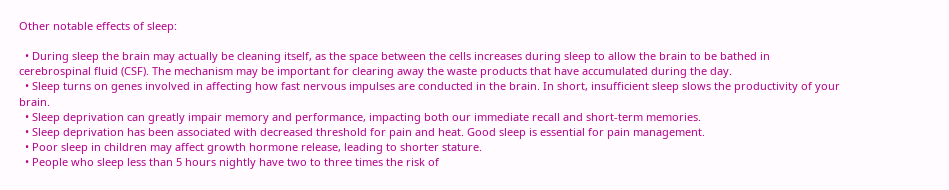Other notable effects of sleep:

  • During sleep the brain may actually be cleaning itself, as the space between the cells increases during sleep to allow the brain to be bathed in cerebrospinal fluid (CSF). The mechanism may be important for clearing away the waste products that have accumulated during the day.
  • Sleep turns on genes involved in affecting how fast nervous impulses are conducted in the brain. In short, insufficient sleep slows the productivity of your brain.
  • Sleep deprivation can greatly impair memory and performance, impacting both our immediate recall and short-term memories.
  • Sleep deprivation has been associated with decreased threshold for pain and heat. Good sleep is essential for pain management.
  • Poor sleep in children may affect growth hormone release, leading to shorter stature.
  • People who sleep less than 5 hours nightly have two to three times the risk of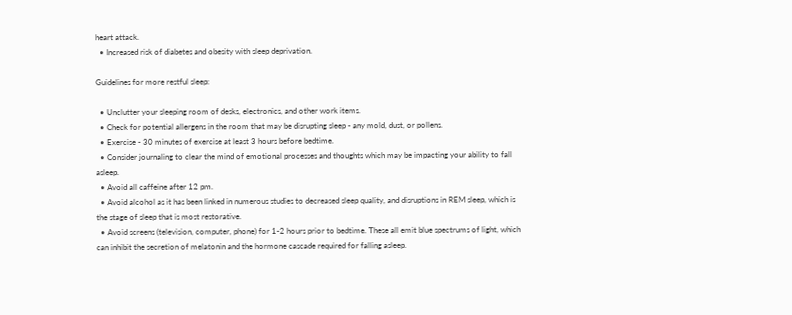heart attack.
  • Increased risk of diabetes and obesity with sleep deprivation.

Guidelines for more restful sleep:

  • Unclutter your sleeping room of desks, electronics, and other work items.
  • Check for potential allergens in the room that may be disrupting sleep - any mold, dust, or pollens.
  • Exercise - 30 minutes of exercise at least 3 hours before bedtime.
  • Consider journaling to clear the mind of emotional processes and thoughts which may be impacting your ability to fall asleep.
  • Avoid all caffeine after 12 pm.
  • Avoid alcohol as it has been linked in numerous studies to decreased sleep quality, and disruptions in REM sleep, which is the stage of sleep that is most restorative.
  • Avoid screens (television, computer, phone) for 1-2 hours prior to bedtime. These all emit blue spectrums of light, which can inhibit the secretion of melatonin and the hormone cascade required for falling asleep.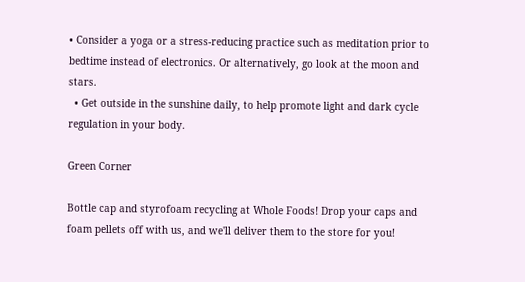• Consider a yoga or a stress-reducing practice such as meditation prior to bedtime instead of electronics. Or alternatively, go look at the moon and stars.
  • Get outside in the sunshine daily, to help promote light and dark cycle regulation in your body.

Green Corner

Bottle cap and styrofoam recycling at Whole Foods! Drop your caps and foam pellets off with us, and we'll deliver them to the store for you!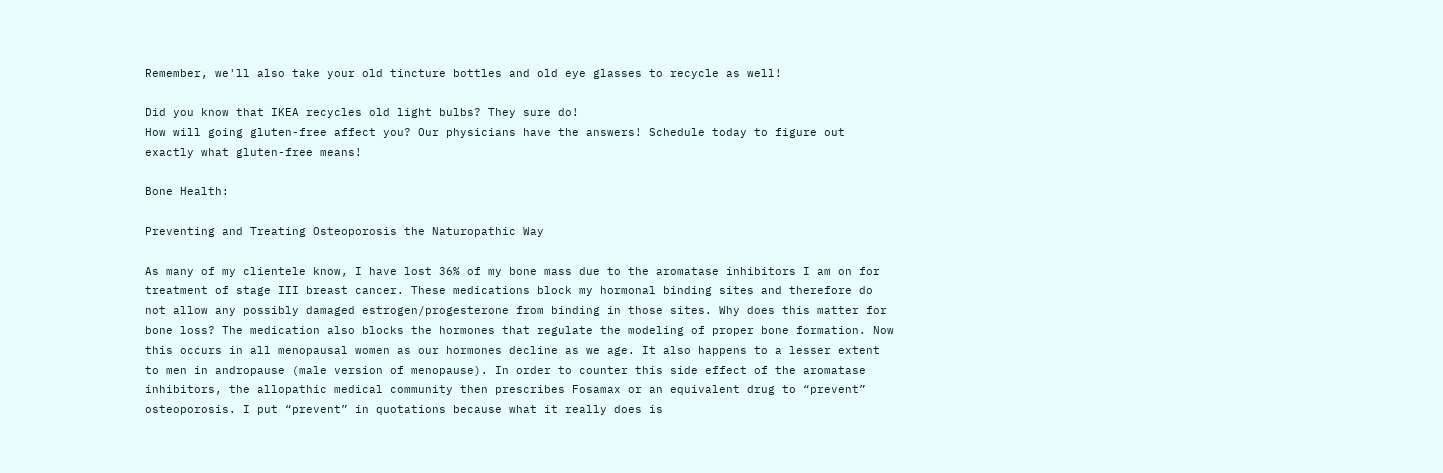Remember, we'll also take your old tincture bottles and old eye glasses to recycle as well!

Did you know that IKEA recycles old light bulbs? They sure do!
How will going gluten-free affect you? Our physicians have the answers! Schedule today to figure out exactly what gluten-free means!

Bone Health:

Preventing and Treating Osteoporosis the Naturopathic Way

As many of my clientele know, I have lost 36% of my bone mass due to the aromatase inhibitors I am on for treatment of stage III breast cancer. These medications block my hormonal binding sites and therefore do not allow any possibly damaged estrogen/progesterone from binding in those sites. Why does this matter for bone loss? The medication also blocks the hormones that regulate the modeling of proper bone formation. Now this occurs in all menopausal women as our hormones decline as we age. It also happens to a lesser extent to men in andropause (male version of menopause). In order to counter this side effect of the aromatase inhibitors, the allopathic medical community then prescribes Fosamax or an equivalent drug to “prevent” osteoporosis. I put “prevent” in quotations because what it really does is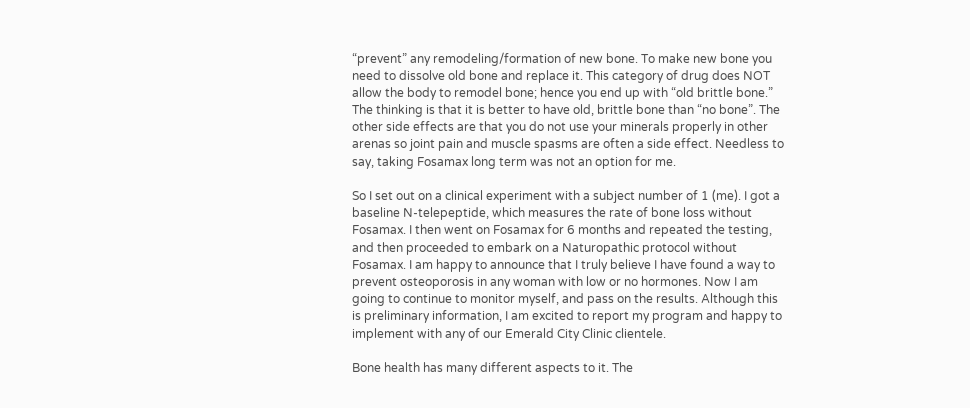“prevent” any remodeling/formation of new bone. To make new bone you need to dissolve old bone and replace it. This category of drug does NOT allow the body to remodel bone; hence you end up with “old brittle bone.” The thinking is that it is better to have old, brittle bone than “no bone”. The other side effects are that you do not use your minerals properly in other arenas so joint pain and muscle spasms are often a side effect. Needless to say, taking Fosamax long term was not an option for me.

So I set out on a clinical experiment with a subject number of 1 (me). I got a baseline N-telepeptide, which measures the rate of bone loss without Fosamax. I then went on Fosamax for 6 months and repeated the testing, and then proceeded to embark on a Naturopathic protocol without Fosamax. I am happy to announce that I truly believe I have found a way to prevent osteoporosis in any woman with low or no hormones. Now I am going to continue to monitor myself, and pass on the results. Although this is preliminary information, I am excited to report my program and happy to implement with any of our Emerald City Clinic clientele.

Bone health has many different aspects to it. The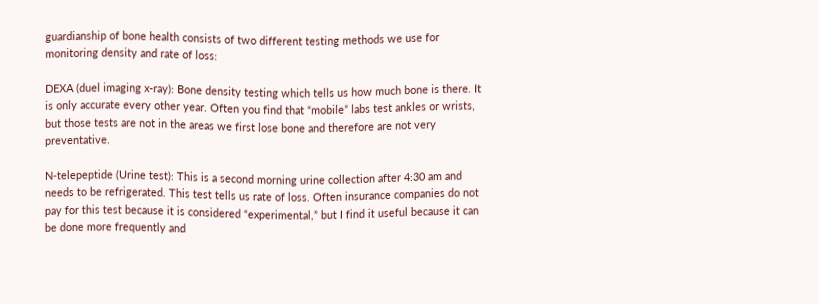guardianship of bone health consists of two different testing methods we use for monitoring density and rate of loss:

DEXA (duel imaging x-ray): Bone density testing which tells us how much bone is there. It is only accurate every other year. Often you find that “mobile” labs test ankles or wrists, but those tests are not in the areas we first lose bone and therefore are not very preventative.

N-telepeptide (Urine test): This is a second morning urine collection after 4:30 am and needs to be refrigerated. This test tells us rate of loss. Often insurance companies do not pay for this test because it is considered “experimental,” but I find it useful because it can be done more frequently and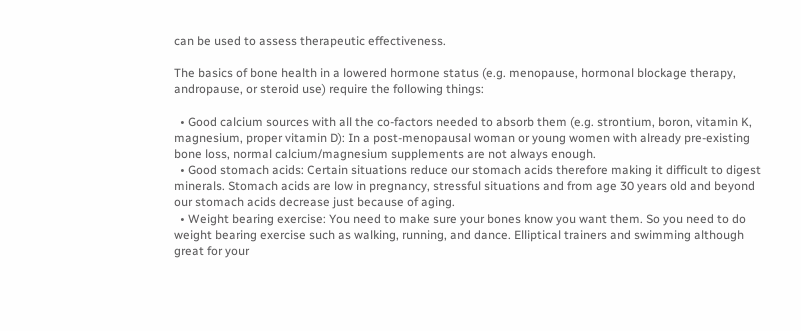can be used to assess therapeutic effectiveness.

The basics of bone health in a lowered hormone status (e.g. menopause, hormonal blockage therapy, andropause, or steroid use) require the following things:

  • Good calcium sources with all the co-factors needed to absorb them (e.g. strontium, boron, vitamin K, magnesium, proper vitamin D): In a post-menopausal woman or young women with already pre-existing bone loss, normal calcium/magnesium supplements are not always enough.
  • Good stomach acids: Certain situations reduce our stomach acids therefore making it difficult to digest minerals. Stomach acids are low in pregnancy, stressful situations and from age 30 years old and beyond our stomach acids decrease just because of aging.
  • Weight bearing exercise: You need to make sure your bones know you want them. So you need to do weight bearing exercise such as walking, running, and dance. Elliptical trainers and swimming although great for your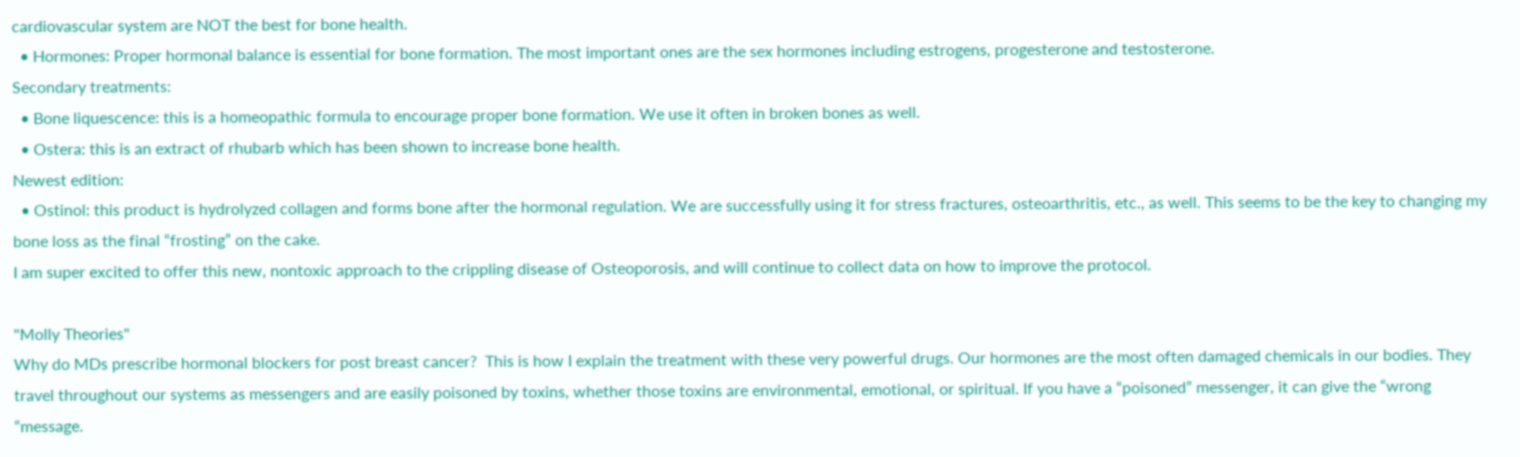cardiovascular system are NOT the best for bone health.
  • Hormones: Proper hormonal balance is essential for bone formation. The most important ones are the sex hormones including estrogens, progesterone and testosterone.
Secondary treatments:
  • Bone liquescence: this is a homeopathic formula to encourage proper bone formation. We use it often in broken bones as well.
  • Ostera: this is an extract of rhubarb which has been shown to increase bone health.
Newest edition:
  • Ostinol: this product is hydrolyzed collagen and forms bone after the hormonal regulation. We are successfully using it for stress fractures, osteoarthritis, etc., as well. This seems to be the key to changing my bone loss as the final “frosting” on the cake.
I am super excited to offer this new, nontoxic approach to the crippling disease of Osteoporosis, and will continue to collect data on how to improve the protocol.

"Molly Theories"
Why do MDs prescribe hormonal blockers for post breast cancer?  This is how I explain the treatment with these very powerful drugs. Our hormones are the most often damaged chemicals in our bodies. They travel throughout our systems as messengers and are easily poisoned by toxins, whether those toxins are environmental, emotional, or spiritual. If you have a “poisoned” messenger, it can give the “wrong “message.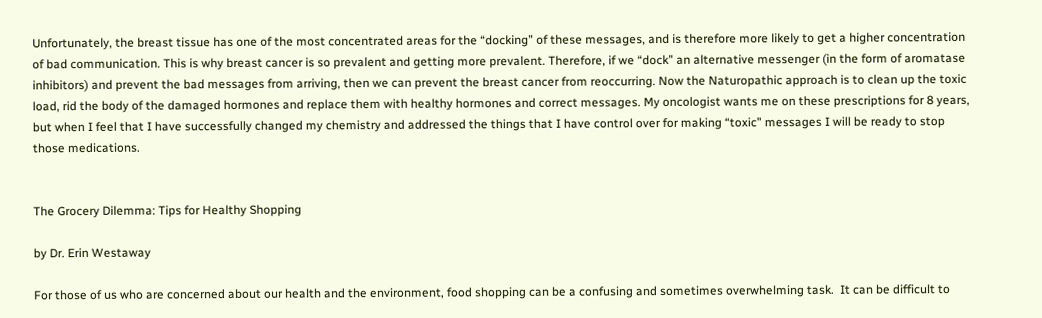Unfortunately, the breast tissue has one of the most concentrated areas for the “docking” of these messages, and is therefore more likely to get a higher concentration of bad communication. This is why breast cancer is so prevalent and getting more prevalent. Therefore, if we “dock” an alternative messenger (in the form of aromatase inhibitors) and prevent the bad messages from arriving, then we can prevent the breast cancer from reoccurring. Now the Naturopathic approach is to clean up the toxic load, rid the body of the damaged hormones and replace them with healthy hormones and correct messages. My oncologist wants me on these prescriptions for 8 years, but when I feel that I have successfully changed my chemistry and addressed the things that I have control over for making “toxic” messages I will be ready to stop those medications.


The Grocery Dilemma: Tips for Healthy Shopping

by Dr. Erin Westaway

For those of us who are concerned about our health and the environment, food shopping can be a confusing and sometimes overwhelming task.  It can be difficult to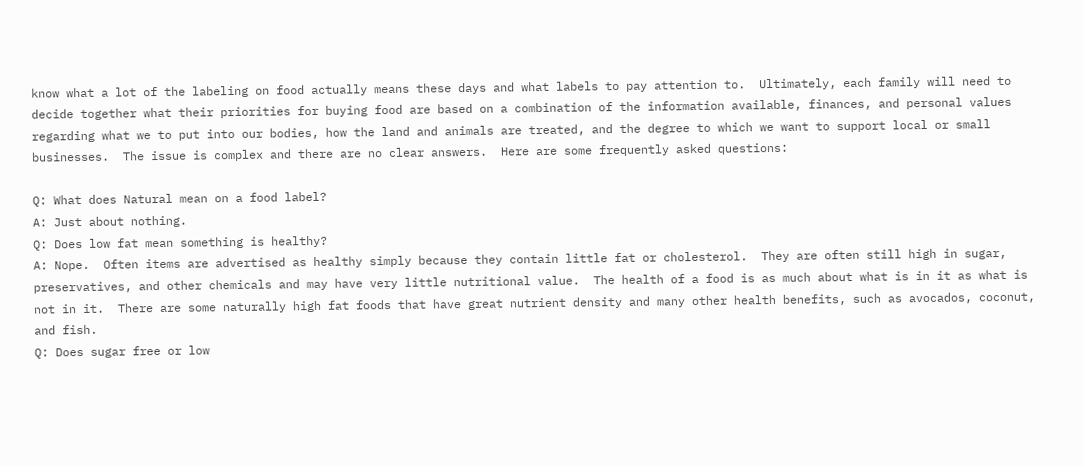know what a lot of the labeling on food actually means these days and what labels to pay attention to.  Ultimately, each family will need to decide together what their priorities for buying food are based on a combination of the information available, finances, and personal values regarding what we to put into our bodies, how the land and animals are treated, and the degree to which we want to support local or small businesses.  The issue is complex and there are no clear answers.  Here are some frequently asked questions:

Q: What does Natural mean on a food label?
A: Just about nothing.
Q: Does low fat mean something is healthy?
A: Nope.  Often items are advertised as healthy simply because they contain little fat or cholesterol.  They are often still high in sugar, preservatives, and other chemicals and may have very little nutritional value.  The health of a food is as much about what is in it as what is not in it.  There are some naturally high fat foods that have great nutrient density and many other health benefits, such as avocados, coconut, and fish.
Q: Does sugar free or low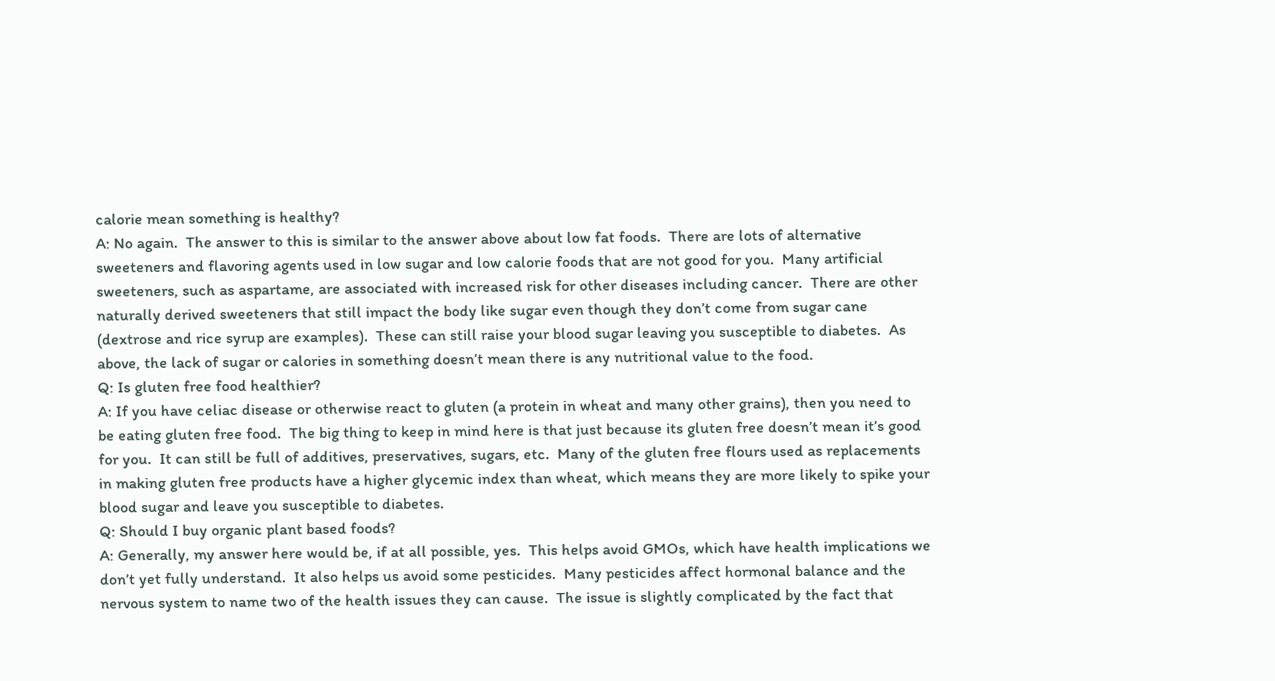calorie mean something is healthy?
A: No again.  The answer to this is similar to the answer above about low fat foods.  There are lots of alternative sweeteners and flavoring agents used in low sugar and low calorie foods that are not good for you.  Many artificial sweeteners, such as aspartame, are associated with increased risk for other diseases including cancer.  There are other naturally derived sweeteners that still impact the body like sugar even though they don’t come from sugar cane (dextrose and rice syrup are examples).  These can still raise your blood sugar leaving you susceptible to diabetes.  As above, the lack of sugar or calories in something doesn’t mean there is any nutritional value to the food.
Q: Is gluten free food healthier?
A: If you have celiac disease or otherwise react to gluten (a protein in wheat and many other grains), then you need to be eating gluten free food.  The big thing to keep in mind here is that just because its gluten free doesn’t mean it’s good for you.  It can still be full of additives, preservatives, sugars, etc.  Many of the gluten free flours used as replacements in making gluten free products have a higher glycemic index than wheat, which means they are more likely to spike your blood sugar and leave you susceptible to diabetes.
Q: Should I buy organic plant based foods?
A: Generally, my answer here would be, if at all possible, yes.  This helps avoid GMOs, which have health implications we don’t yet fully understand.  It also helps us avoid some pesticides.  Many pesticides affect hormonal balance and the nervous system to name two of the health issues they can cause.  The issue is slightly complicated by the fact that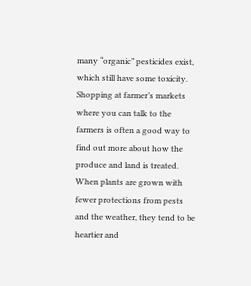many “organic” pesticides exist, which still have some toxicity.  Shopping at farmer’s markets where you can talk to the farmers is often a good way to find out more about how the produce and land is treated. When plants are grown with fewer protections from pests and the weather, they tend to be heartier and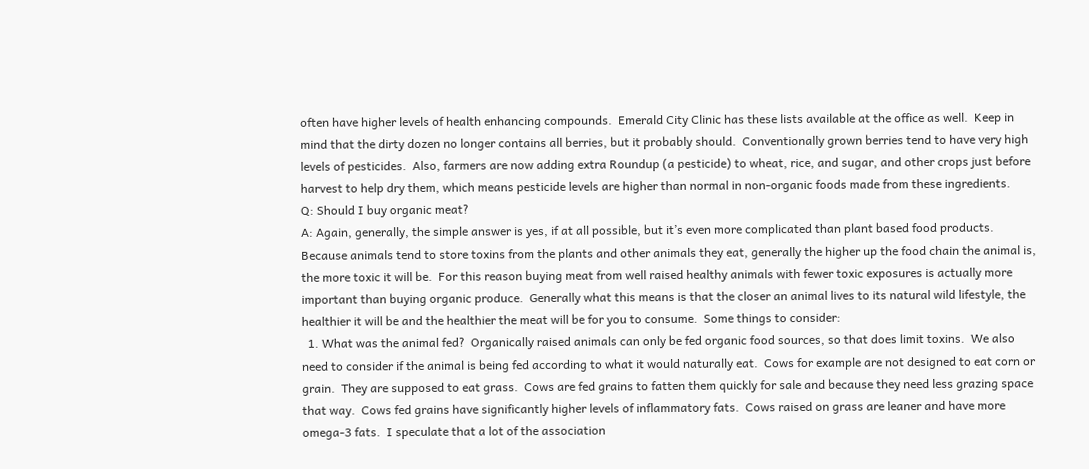often have higher levels of health enhancing compounds.  Emerald City Clinic has these lists available at the office as well.  Keep in mind that the dirty dozen no longer contains all berries, but it probably should.  Conventionally grown berries tend to have very high levels of pesticides.  Also, farmers are now adding extra Roundup (a pesticide) to wheat, rice, and sugar, and other crops just before harvest to help dry them, which means pesticide levels are higher than normal in non-organic foods made from these ingredients.
Q: Should I buy organic meat?
A: Again, generally, the simple answer is yes, if at all possible, but it’s even more complicated than plant based food products.  Because animals tend to store toxins from the plants and other animals they eat, generally the higher up the food chain the animal is, the more toxic it will be.  For this reason buying meat from well raised healthy animals with fewer toxic exposures is actually more important than buying organic produce.  Generally what this means is that the closer an animal lives to its natural wild lifestyle, the healthier it will be and the healthier the meat will be for you to consume.  Some things to consider:
  1. What was the animal fed?  Organically raised animals can only be fed organic food sources, so that does limit toxins.  We also need to consider if the animal is being fed according to what it would naturally eat.  Cows for example are not designed to eat corn or grain.  They are supposed to eat grass.  Cows are fed grains to fatten them quickly for sale and because they need less grazing space that way.  Cows fed grains have significantly higher levels of inflammatory fats.  Cows raised on grass are leaner and have more omega-3 fats.  I speculate that a lot of the association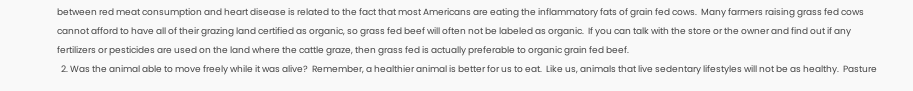between red meat consumption and heart disease is related to the fact that most Americans are eating the inflammatory fats of grain fed cows.  Many farmers raising grass fed cows cannot afford to have all of their grazing land certified as organic, so grass fed beef will often not be labeled as organic.  If you can talk with the store or the owner and find out if any fertilizers or pesticides are used on the land where the cattle graze, then grass fed is actually preferable to organic grain fed beef.
  2. Was the animal able to move freely while it was alive?  Remember, a healthier animal is better for us to eat.  Like us, animals that live sedentary lifestyles will not be as healthy.  Pasture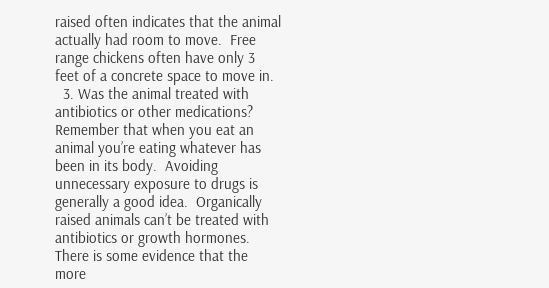raised often indicates that the animal actually had room to move.  Free range chickens often have only 3 feet of a concrete space to move in.
  3. Was the animal treated with antibiotics or other medications?  Remember that when you eat an animal you’re eating whatever has been in its body.  Avoiding unnecessary exposure to drugs is generally a good idea.  Organically raised animals can’t be treated with antibiotics or growth hormones.  There is some evidence that the more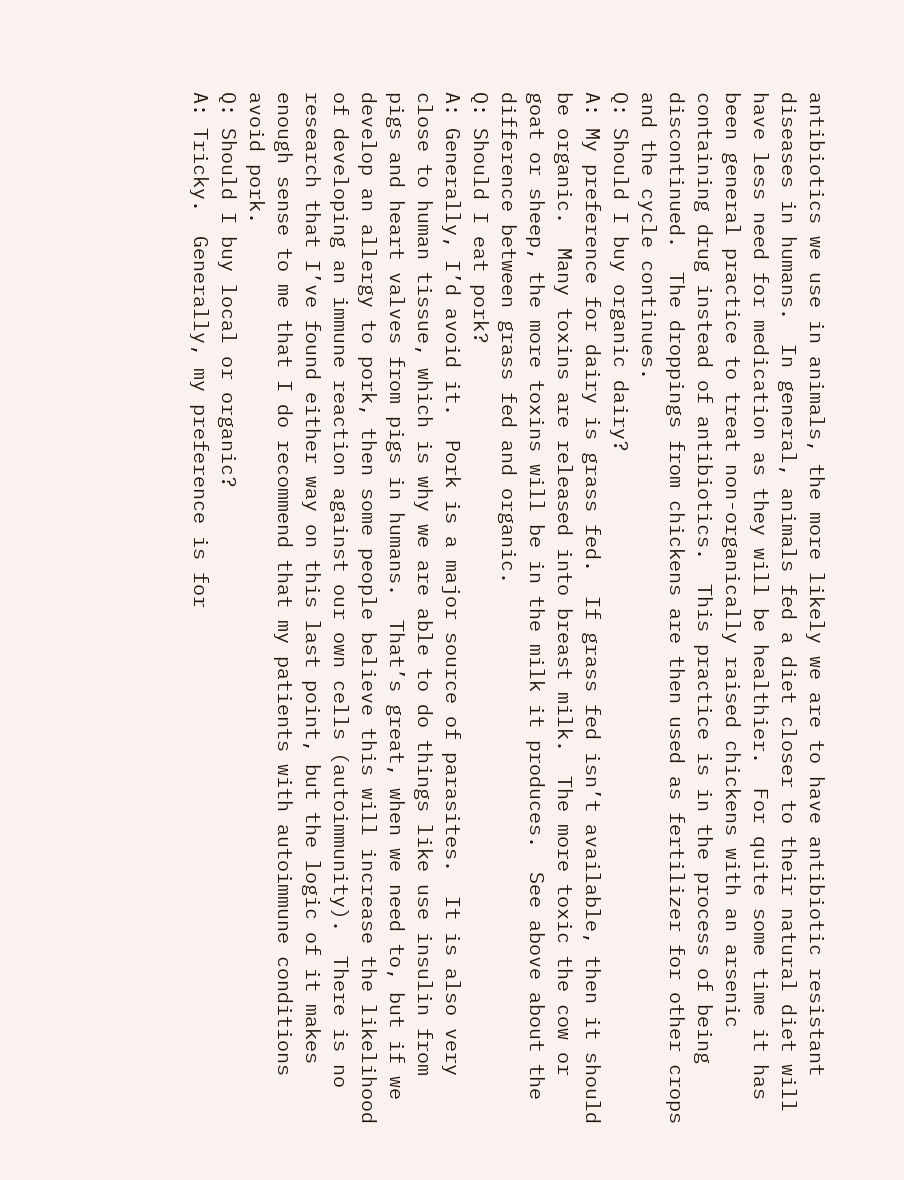antibiotics we use in animals, the more likely we are to have antibiotic resistant diseases in humans.  In general, animals fed a diet closer to their natural diet will have less need for medication as they will be healthier.  For quite some time it has been general practice to treat non-organically raised chickens with an arsenic containing drug instead of antibiotics.  This practice is in the process of being discontinued.  The droppings from chickens are then used as fertilizer for other crops and the cycle continues.
Q: Should I buy organic dairy?
A: My preference for dairy is grass fed.  If grass fed isn’t available, then it should be organic.  Many toxins are released into breast milk.  The more toxic the cow or goat or sheep, the more toxins will be in the milk it produces.  See above about the difference between grass fed and organic.
Q: Should I eat pork?
A: Generally, I’d avoid it.  Pork is a major source of parasites.  It is also very close to human tissue, which is why we are able to do things like use insulin from pigs and heart valves from pigs in humans.  That’s great, when we need to, but if we develop an allergy to pork, then some people believe this will increase the likelihood of developing an immune reaction against our own cells (autoimmunity).  There is no research that I’ve found either way on this last point, but the logic of it makes enough sense to me that I do recommend that my patients with autoimmune conditions avoid pork.
Q: Should I buy local or organic?
A: Tricky.  Generally, my preference is for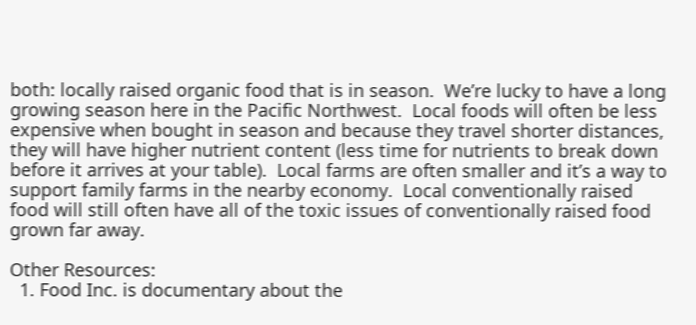both: locally raised organic food that is in season.  We’re lucky to have a long growing season here in the Pacific Northwest.  Local foods will often be less expensive when bought in season and because they travel shorter distances, they will have higher nutrient content (less time for nutrients to break down before it arrives at your table).  Local farms are often smaller and it’s a way to support family farms in the nearby economy.  Local conventionally raised food will still often have all of the toxic issues of conventionally raised food grown far away.

Other Resources:
  1. Food Inc. is documentary about the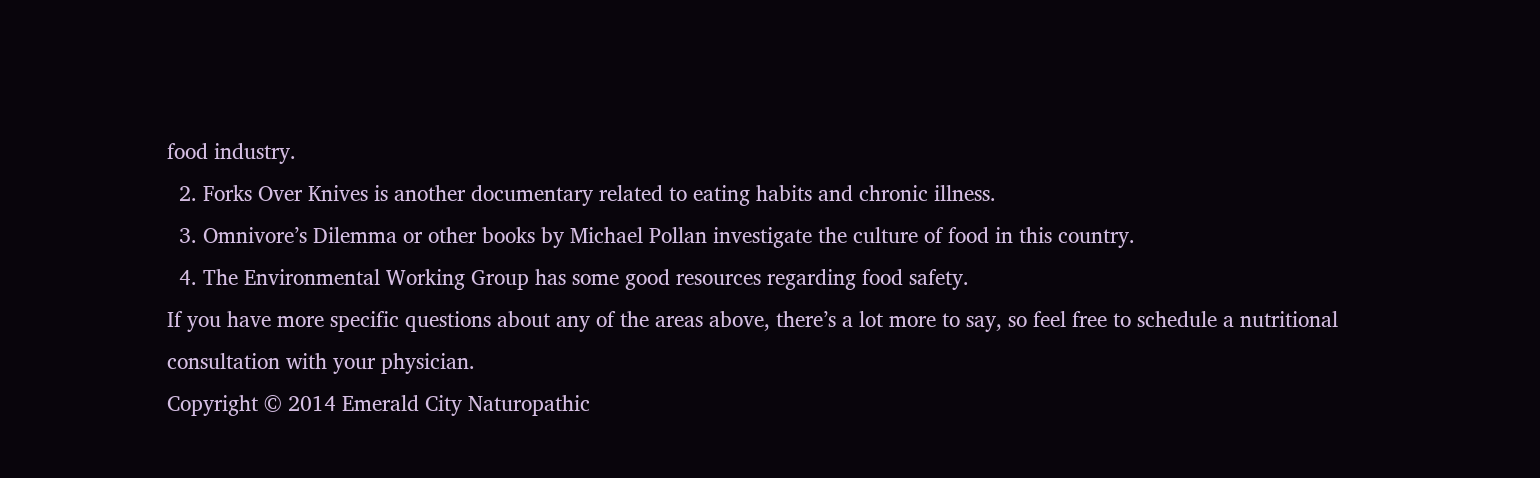food industry.
  2. Forks Over Knives is another documentary related to eating habits and chronic illness.
  3. Omnivore’s Dilemma or other books by Michael Pollan investigate the culture of food in this country.
  4. The Environmental Working Group has some good resources regarding food safety.
If you have more specific questions about any of the areas above, there’s a lot more to say, so feel free to schedule a nutritional consultation with your physician.
Copyright © 2014 Emerald City Naturopathic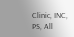Clinic, INC, PS, All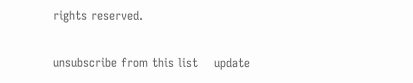rights reserved.

unsubscribe from this list    update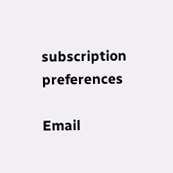subscription preferences

Email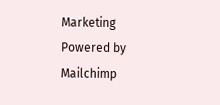Marketing Powered by Mailchimp